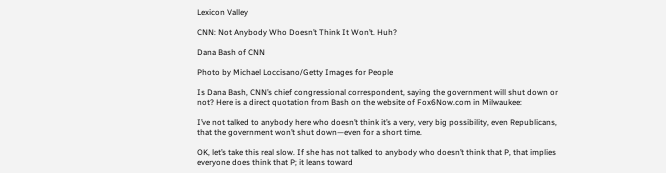Lexicon Valley

CNN: Not Anybody Who Doesn’t Think It Won’t. Huh?

Dana Bash of CNN

Photo by Michael Loccisano/Getty Images for People

Is Dana Bash, CNN’s chief congressional correspondent, saying the government will shut down or not? Here is a direct quotation from Bash on the website of Fox6Now.com in Milwaukee:

I’ve not talked to anybody here who doesn’t think it’s a very, very big possibility, even Republicans, that the government won’t shut down—even for a short time.

OK, let’s take this real slow. If she has not talked to anybody who doesn’t think that P, that implies everyone does think that P; it leans toward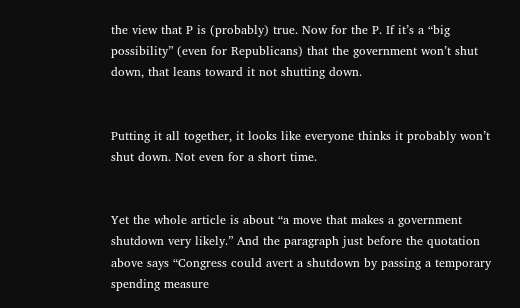the view that P is (probably) true. Now for the P. If it’s a “big possibility” (even for Republicans) that the government won’t shut down, that leans toward it not shutting down.


Putting it all together, it looks like everyone thinks it probably won’t shut down. Not even for a short time.


Yet the whole article is about “a move that makes a government shutdown very likely.” And the paragraph just before the quotation above says “Congress could avert a shutdown by passing a temporary spending measure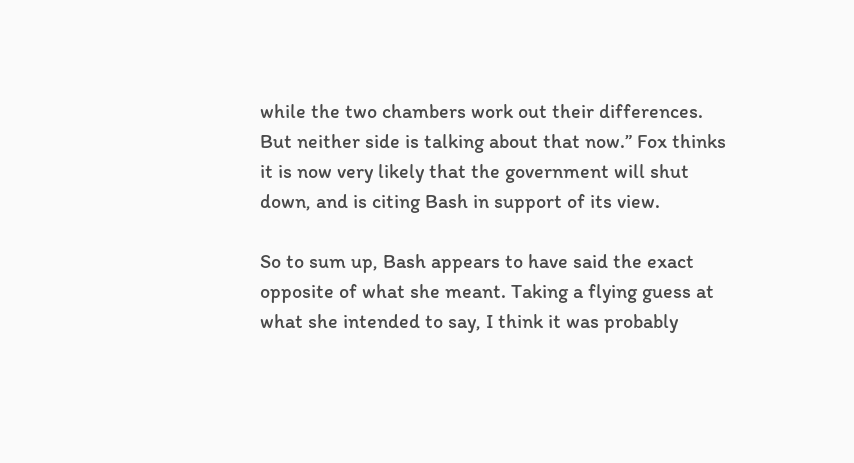while the two chambers work out their differences. But neither side is talking about that now.” Fox thinks it is now very likely that the government will shut down, and is citing Bash in support of its view.

So to sum up, Bash appears to have said the exact opposite of what she meant. Taking a flying guess at what she intended to say, I think it was probably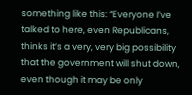something like this: “Everyone I’ve talked to here, even Republicans, thinks it’s a very, very big possibility that the government will shut down, even though it may be only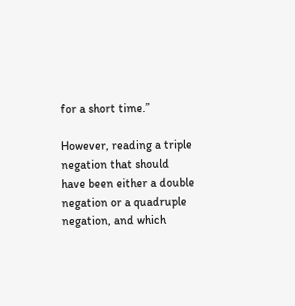for a short time.”

However, reading a triple negation that should have been either a double negation or a quadruple negation, and which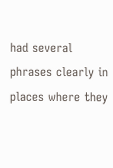had several phrases clearly in places where they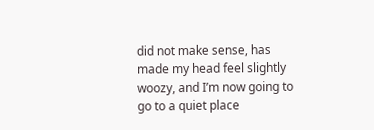did not make sense, has made my head feel slightly woozy, and I’m now going to go to a quiet place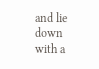and lie down with a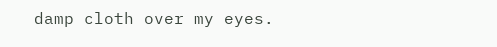damp cloth over my eyes.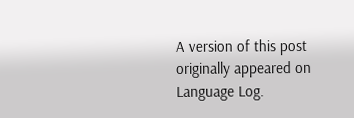A version of this post originally appeared on Language Log.